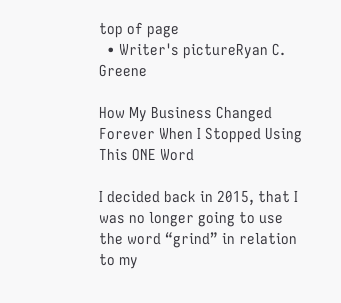top of page
  • Writer's pictureRyan C. Greene

How My Business Changed Forever When I Stopped Using This ONE Word

I decided back in 2015, that I was no longer going to use the word “grind” in relation to my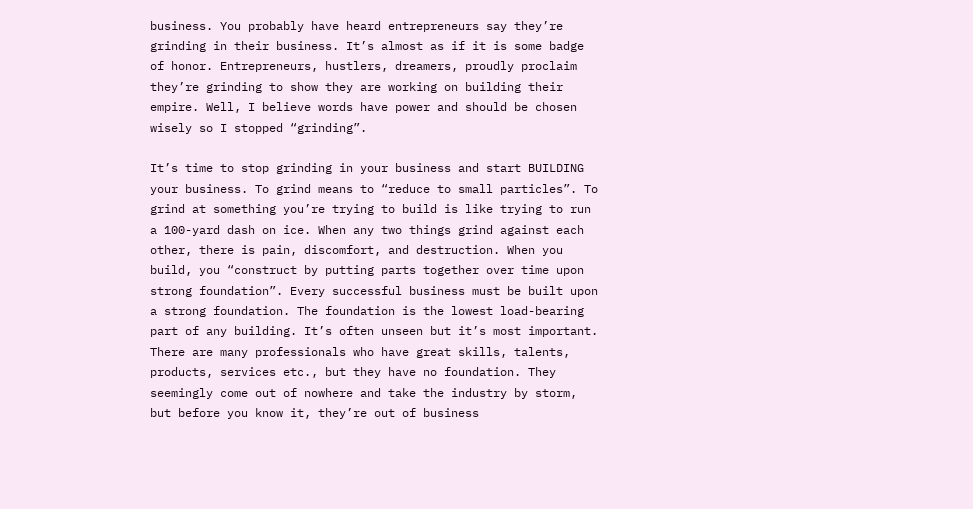business. You probably have heard entrepreneurs say they’re grinding in their business. It’s almost as if it is some badge of honor. Entrepreneurs, hustlers, dreamers, proudly proclaim they’re grinding to show they are working on building their empire. Well, I believe words have power and should be chosen wisely so I stopped “grinding”.

It’s time to stop grinding in your business and start BUILDING your business. To grind means to “reduce to small particles”. To grind at something you’re trying to build is like trying to run a 100-yard dash on ice. When any two things grind against each other, there is pain, discomfort, and destruction. When you build, you “construct by putting parts together over time upon strong foundation”. Every successful business must be built upon a strong foundation. The foundation is the lowest load-bearing part of any building. It’s often unseen but it’s most important. There are many professionals who have great skills, talents, products, services etc., but they have no foundation. They seemingly come out of nowhere and take the industry by storm, but before you know it, they’re out of business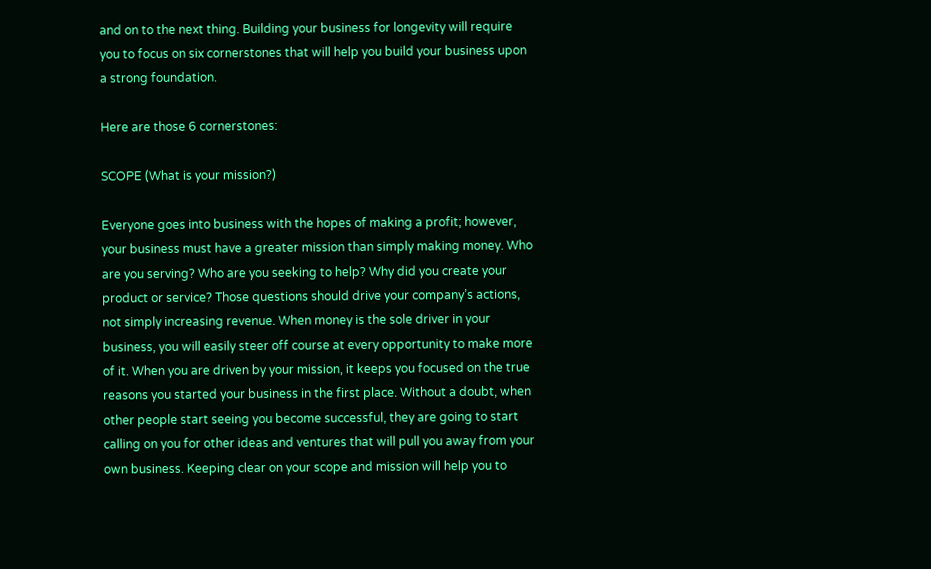and on to the next thing. Building your business for longevity will require you to focus on six cornerstones that will help you build your business upon a strong foundation.

Here are those 6 cornerstones:

SCOPE (What is your mission?)

Everyone goes into business with the hopes of making a profit; however, your business must have a greater mission than simply making money. Who are you serving? Who are you seeking to help? Why did you create your product or service? Those questions should drive your company’s actions, not simply increasing revenue. When money is the sole driver in your business, you will easily steer off course at every opportunity to make more of it. When you are driven by your mission, it keeps you focused on the true reasons you started your business in the first place. Without a doubt, when other people start seeing you become successful, they are going to start calling on you for other ideas and ventures that will pull you away from your own business. Keeping clear on your scope and mission will help you to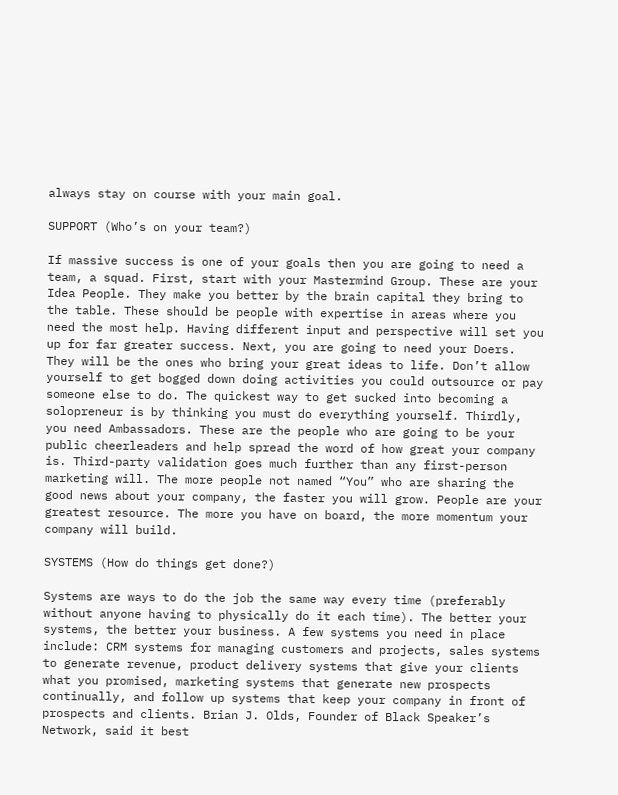always stay on course with your main goal.

SUPPORT (Who’s on your team?)

If massive success is one of your goals then you are going to need a team, a squad. First, start with your Mastermind Group. These are your Idea People. They make you better by the brain capital they bring to the table. These should be people with expertise in areas where you need the most help. Having different input and perspective will set you up for far greater success. Next, you are going to need your Doers. They will be the ones who bring your great ideas to life. Don’t allow yourself to get bogged down doing activities you could outsource or pay someone else to do. The quickest way to get sucked into becoming a solopreneur is by thinking you must do everything yourself. Thirdly, you need Ambassadors. These are the people who are going to be your public cheerleaders and help spread the word of how great your company is. Third-party validation goes much further than any first-person marketing will. The more people not named “You” who are sharing the good news about your company, the faster you will grow. People are your greatest resource. The more you have on board, the more momentum your company will build.

SYSTEMS (How do things get done?)

Systems are ways to do the job the same way every time (preferably without anyone having to physically do it each time). The better your systems, the better your business. A few systems you need in place include: CRM systems for managing customers and projects, sales systems to generate revenue, product delivery systems that give your clients what you promised, marketing systems that generate new prospects continually, and follow up systems that keep your company in front of prospects and clients. Brian J. Olds, Founder of Black Speaker’s Network, said it best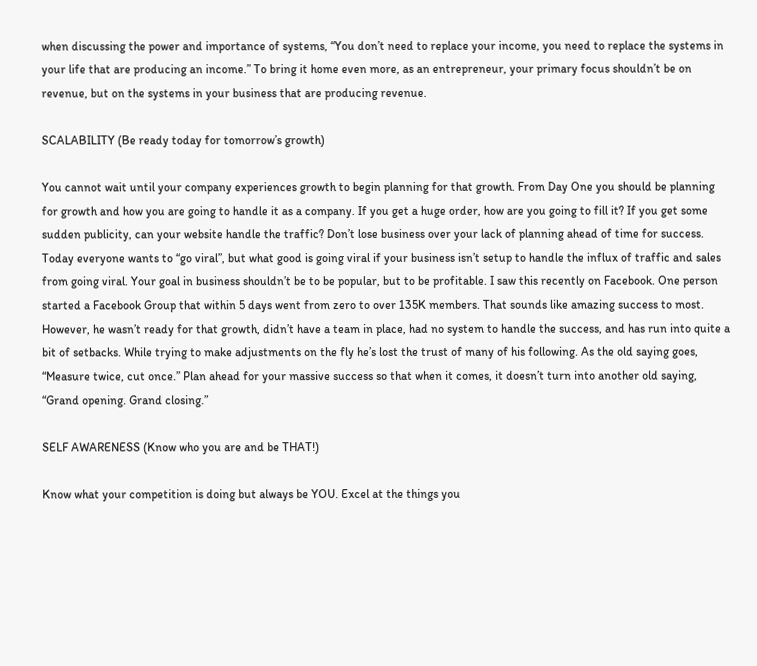when discussing the power and importance of systems, “You don’t need to replace your income, you need to replace the systems in your life that are producing an income.” To bring it home even more, as an entrepreneur, your primary focus shouldn’t be on revenue, but on the systems in your business that are producing revenue.

SCALABILITY (Be ready today for tomorrow’s growth)

You cannot wait until your company experiences growth to begin planning for that growth. From Day One you should be planning for growth and how you are going to handle it as a company. If you get a huge order, how are you going to fill it? If you get some sudden publicity, can your website handle the traffic? Don’t lose business over your lack of planning ahead of time for success. Today everyone wants to “go viral”, but what good is going viral if your business isn’t setup to handle the influx of traffic and sales from going viral. Your goal in business shouldn’t be to be popular, but to be profitable. I saw this recently on Facebook. One person started a Facebook Group that within 5 days went from zero to over 135K members. That sounds like amazing success to most. However, he wasn’t ready for that growth, didn’t have a team in place, had no system to handle the success, and has run into quite a bit of setbacks. While trying to make adjustments on the fly he’s lost the trust of many of his following. As the old saying goes, “Measure twice, cut once.” Plan ahead for your massive success so that when it comes, it doesn’t turn into another old saying, “Grand opening. Grand closing.”

SELF AWARENESS (Know who you are and be THAT!)

Know what your competition is doing but always be YOU. Excel at the things you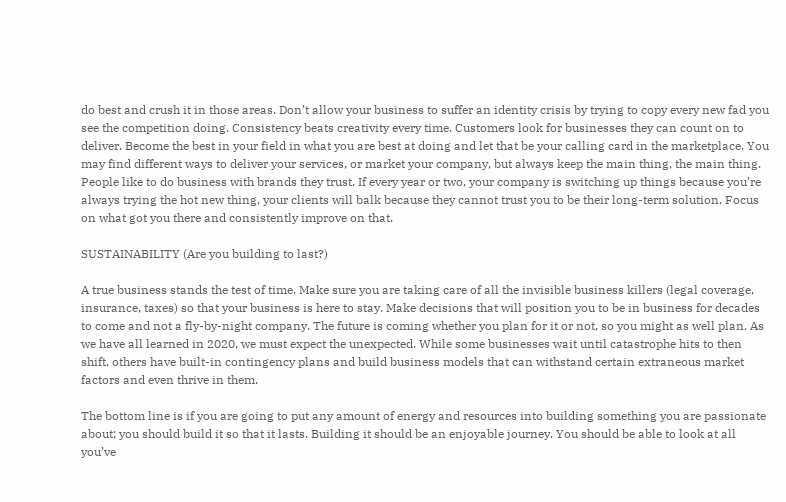do best and crush it in those areas. Don’t allow your business to suffer an identity crisis by trying to copy every new fad you see the competition doing. Consistency beats creativity every time. Customers look for businesses they can count on to deliver. Become the best in your field in what you are best at doing and let that be your calling card in the marketplace. You may find different ways to deliver your services, or market your company, but always keep the main thing, the main thing. People like to do business with brands they trust. If every year or two, your company is switching up things because you’re always trying the hot new thing, your clients will balk because they cannot trust you to be their long-term solution. Focus on what got you there and consistently improve on that.

SUSTAINABILITY (Are you building to last?)

A true business stands the test of time. Make sure you are taking care of all the invisible business killers (legal coverage, insurance, taxes) so that your business is here to stay. Make decisions that will position you to be in business for decades to come and not a fly-by-night company. The future is coming whether you plan for it or not, so you might as well plan. As we have all learned in 2020, we must expect the unexpected. While some businesses wait until catastrophe hits to then shift, others have built-in contingency plans and build business models that can withstand certain extraneous market factors and even thrive in them.

The bottom line is if you are going to put any amount of energy and resources into building something you are passionate about; you should build it so that it lasts. Building it should be an enjoyable journey. You should be able to look at all you’ve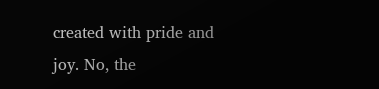created with pride and joy. No, the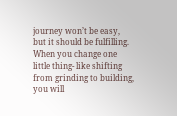journey won’t be easy, but it should be fulfilling. When you change one little thing- like shifting from grinding to building, you will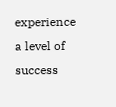experience a level of success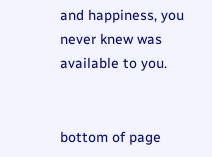and happiness, you never knew was available to you.


bottom of page